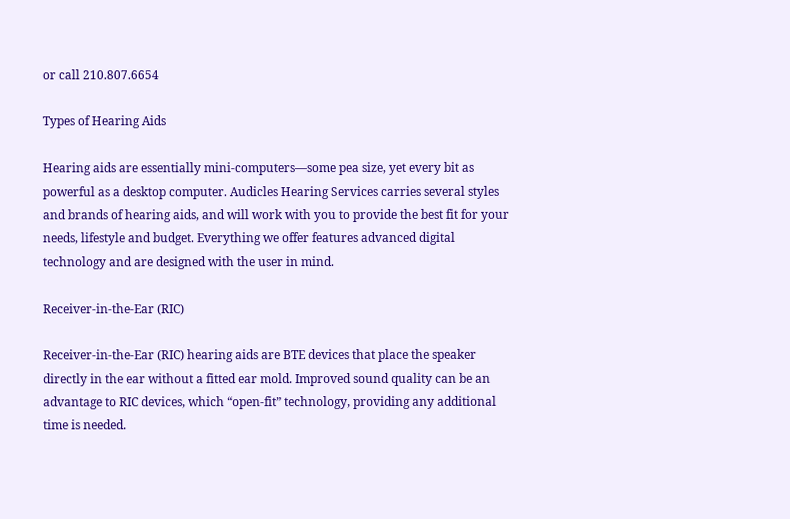or call 210.807.6654

Types of Hearing Aids

Hearing aids are essentially mini-computers—some pea size, yet every bit as powerful as a desktop computer. Audicles Hearing Services carries several styles and brands of hearing aids, and will work with you to provide the best fit for your needs, lifestyle and budget. Everything we offer features advanced digital technology and are designed with the user in mind.

Receiver-in-the-Ear (RIC)

Receiver-in-the-Ear (RIC) hearing aids are BTE devices that place the speaker directly in the ear without a fitted ear mold. Improved sound quality can be an advantage to RIC devices, which “open-fit” technology, providing any additional time is needed.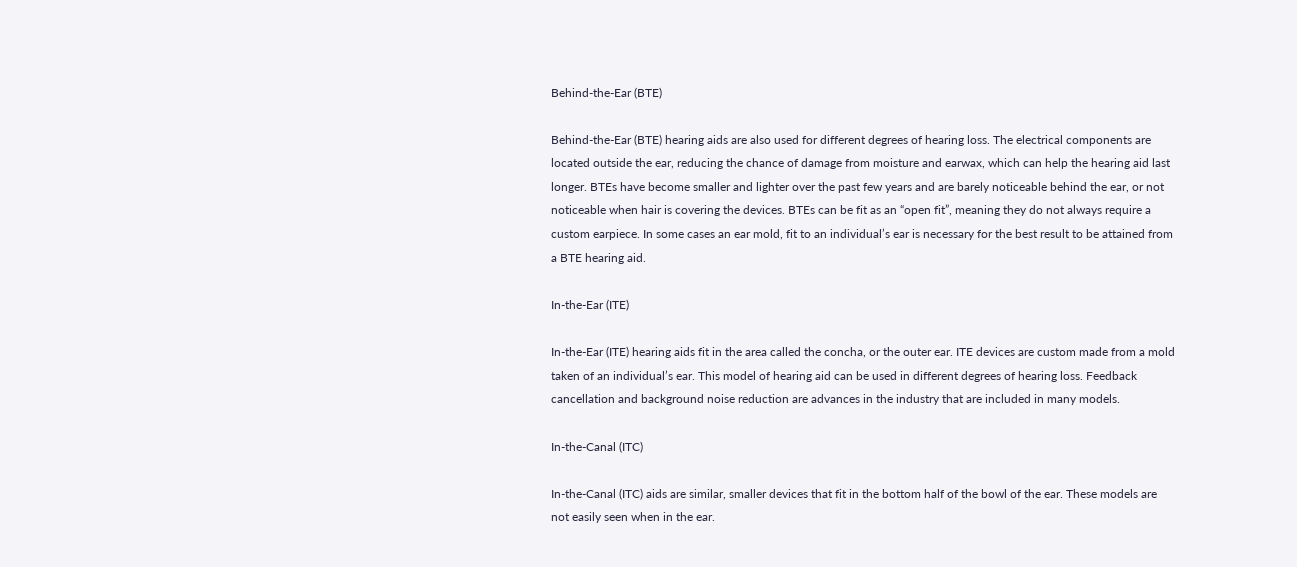Behind-the-Ear (BTE)

Behind-the-Ear (BTE) hearing aids are also used for different degrees of hearing loss. The electrical components are located outside the ear, reducing the chance of damage from moisture and earwax, which can help the hearing aid last longer. BTEs have become smaller and lighter over the past few years and are barely noticeable behind the ear, or not noticeable when hair is covering the devices. BTEs can be fit as an “open fit”, meaning they do not always require a custom earpiece. In some cases an ear mold, fit to an individual’s ear is necessary for the best result to be attained from a BTE hearing aid.

In-the-Ear (ITE)

In-the-Ear (ITE) hearing aids fit in the area called the concha, or the outer ear. ITE devices are custom made from a mold taken of an individual’s ear. This model of hearing aid can be used in different degrees of hearing loss. Feedback cancellation and background noise reduction are advances in the industry that are included in many models.

In-the-Canal (ITC)

In-the-Canal (ITC) aids are similar, smaller devices that fit in the bottom half of the bowl of the ear. These models are not easily seen when in the ear.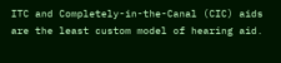ITC and Completely-in-the-Canal (CIC) aids are the least custom model of hearing aid.